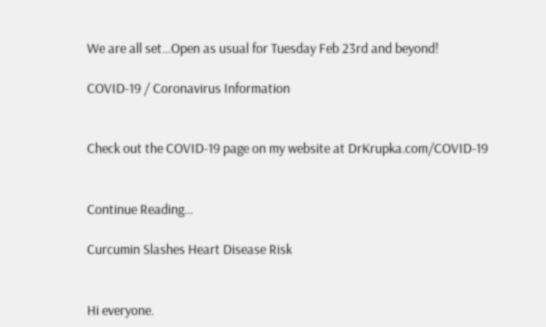We are all set...Open as usual for Tuesday Feb 23rd and beyond!

COVID-19 / Coronavirus Information


Check out the COVID-19 page on my website at DrKrupka.com/COVID-19


Continue Reading...

Curcumin Slashes Heart Disease Risk


Hi everyone.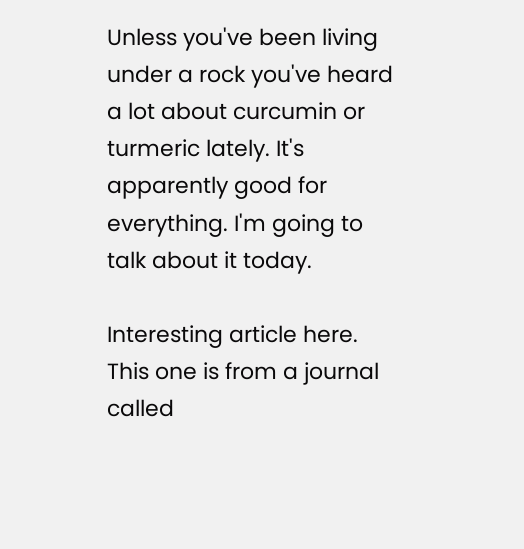Unless you've been living under a rock you've heard a lot about curcumin or turmeric lately. It's apparently good for everything. I'm going to talk about it today.

Interesting article here. This one is from a journal called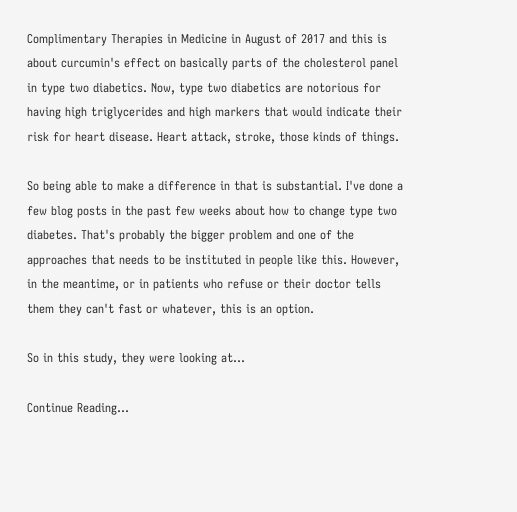Complimentary Therapies in Medicine in August of 2017 and this is about curcumin's effect on basically parts of the cholesterol panel in type two diabetics. Now, type two diabetics are notorious for having high triglycerides and high markers that would indicate their risk for heart disease. Heart attack, stroke, those kinds of things.

So being able to make a difference in that is substantial. I've done a few blog posts in the past few weeks about how to change type two diabetes. That's probably the bigger problem and one of the approaches that needs to be instituted in people like this. However, in the meantime, or in patients who refuse or their doctor tells them they can't fast or whatever, this is an option.

So in this study, they were looking at...

Continue Reading...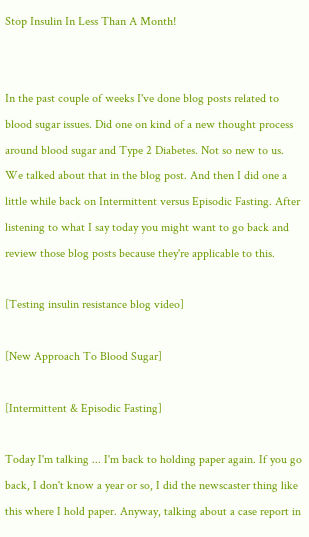Stop Insulin In Less Than A Month!


In the past couple of weeks I've done blog posts related to blood sugar issues. Did one on kind of a new thought process around blood sugar and Type 2 Diabetes. Not so new to us. We talked about that in the blog post. And then I did one a little while back on Intermittent versus Episodic Fasting. After listening to what I say today you might want to go back and review those blog posts because they're applicable to this.

[Testing insulin resistance blog video]

[New Approach To Blood Sugar]

[Intermittent & Episodic Fasting]

Today I'm talking ... I'm back to holding paper again. If you go back, I don't know a year or so, I did the newscaster thing like this where I hold paper. Anyway, talking about a case report in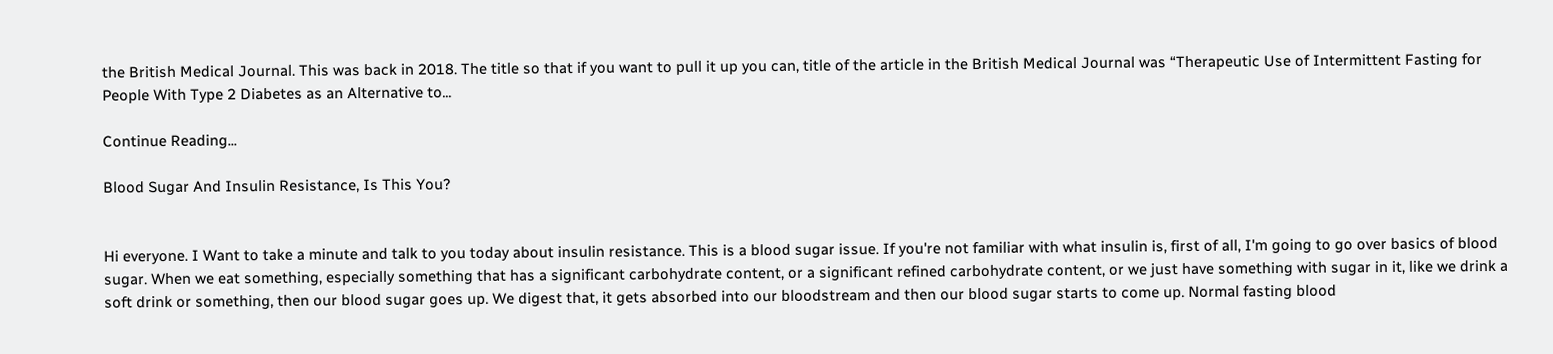the British Medical Journal. This was back in 2018. The title so that if you want to pull it up you can, title of the article in the British Medical Journal was “Therapeutic Use of Intermittent Fasting for People With Type 2 Diabetes as an Alternative to...

Continue Reading...

Blood Sugar And Insulin Resistance, Is This You?


Hi everyone. I Want to take a minute and talk to you today about insulin resistance. This is a blood sugar issue. If you're not familiar with what insulin is, first of all, I'm going to go over basics of blood sugar. When we eat something, especially something that has a significant carbohydrate content, or a significant refined carbohydrate content, or we just have something with sugar in it, like we drink a soft drink or something, then our blood sugar goes up. We digest that, it gets absorbed into our bloodstream and then our blood sugar starts to come up. Normal fasting blood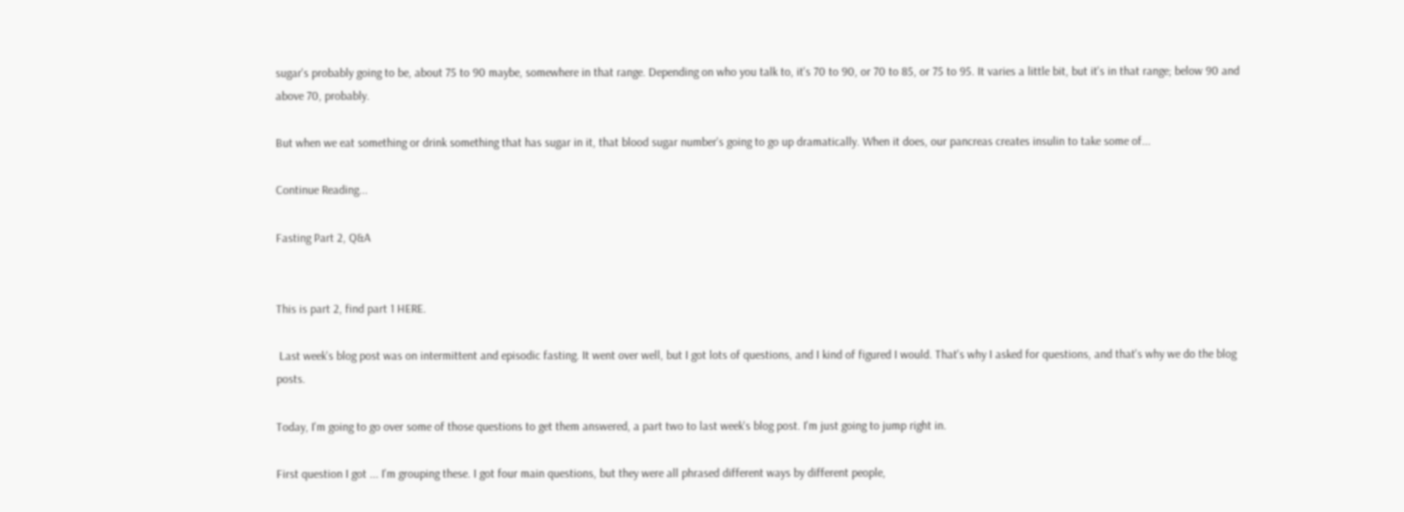sugar's probably going to be, about 75 to 90 maybe, somewhere in that range. Depending on who you talk to, it's 70 to 90, or 70 to 85, or 75 to 95. It varies a little bit, but it's in that range; below 90 and above 70, probably.

But when we eat something or drink something that has sugar in it, that blood sugar number's going to go up dramatically. When it does, our pancreas creates insulin to take some of...

Continue Reading...

Fasting Part 2, Q&A


This is part 2, find part 1 HERE.

 Last week's blog post was on intermittent and episodic fasting. It went over well, but I got lots of questions, and I kind of figured I would. That's why I asked for questions, and that's why we do the blog posts.

Today, I'm going to go over some of those questions to get them answered, a part two to last week's blog post. I'm just going to jump right in.

First question I got ... I'm grouping these. I got four main questions, but they were all phrased different ways by different people,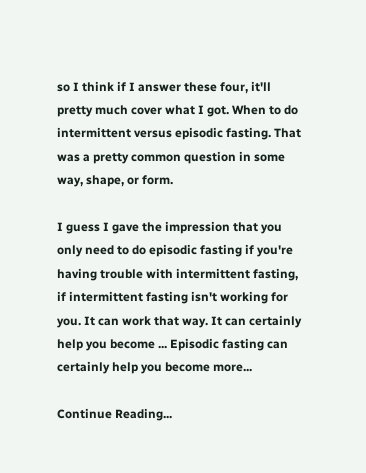so I think if I answer these four, it'll pretty much cover what I got. When to do intermittent versus episodic fasting. That was a pretty common question in some way, shape, or form.

I guess I gave the impression that you only need to do episodic fasting if you're having trouble with intermittent fasting, if intermittent fasting isn't working for you. It can work that way. It can certainly help you become ... Episodic fasting can certainly help you become more...

Continue Reading...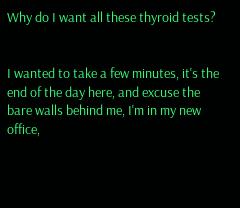Why do I want all these thyroid tests?


I wanted to take a few minutes, it's the end of the day here, and excuse the bare walls behind me, I'm in my new office,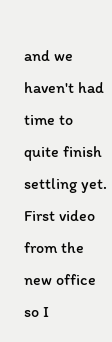and we haven't had time to quite finish settling yet. First video from the new office so I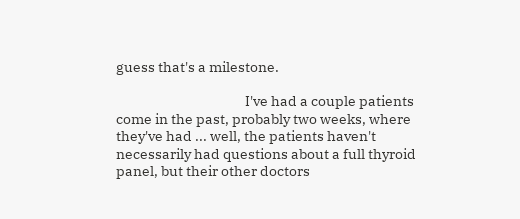guess that's a milestone.

                                           I've had a couple patients come in the past, probably two weeks, where they've had ... well, the patients haven't necessarily had questions about a full thyroid panel, but their other doctors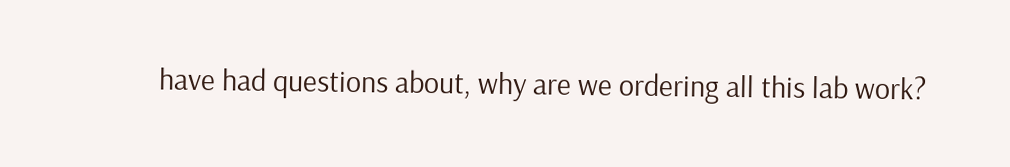have had questions about, why are we ordering all this lab work?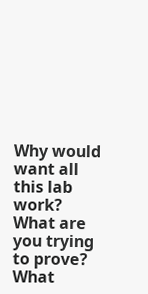Why would want all this lab work? What are you trying to prove? What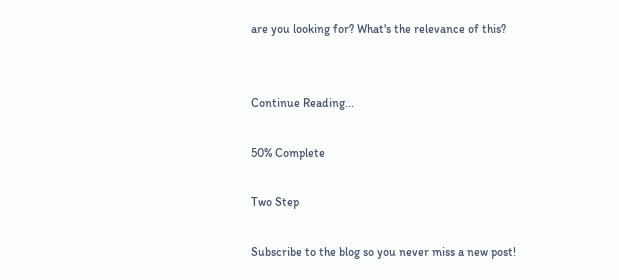are you looking for? What's the relevance of this?


Continue Reading...

50% Complete

Two Step

Subscribe to the blog so you never miss a new post!